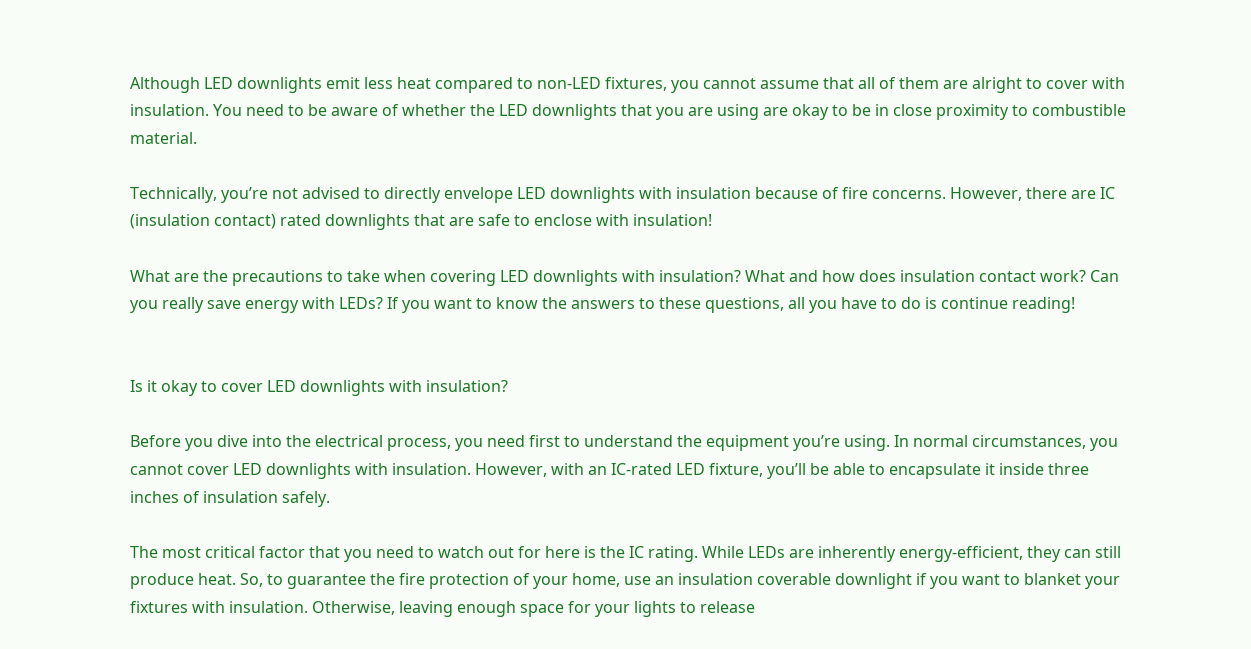Although LED downlights emit less heat compared to non-LED fixtures, you cannot assume that all of them are alright to cover with insulation. You need to be aware of whether the LED downlights that you are using are okay to be in close proximity to combustible material.

Technically, you’re not advised to directly envelope LED downlights with insulation because of fire concerns. However, there are IC (insulation contact) rated downlights that are safe to enclose with insulation!

What are the precautions to take when covering LED downlights with insulation? What and how does insulation contact work? Can you really save energy with LEDs? If you want to know the answers to these questions, all you have to do is continue reading!


Is it okay to cover LED downlights with insulation?

Before you dive into the electrical process, you need first to understand the equipment you’re using. In normal circumstances, you cannot cover LED downlights with insulation. However, with an IC-rated LED fixture, you’ll be able to encapsulate it inside three inches of insulation safely.

The most critical factor that you need to watch out for here is the IC rating. While LEDs are inherently energy-efficient, they can still produce heat. So, to guarantee the fire protection of your home, use an insulation coverable downlight if you want to blanket your fixtures with insulation. Otherwise, leaving enough space for your lights to release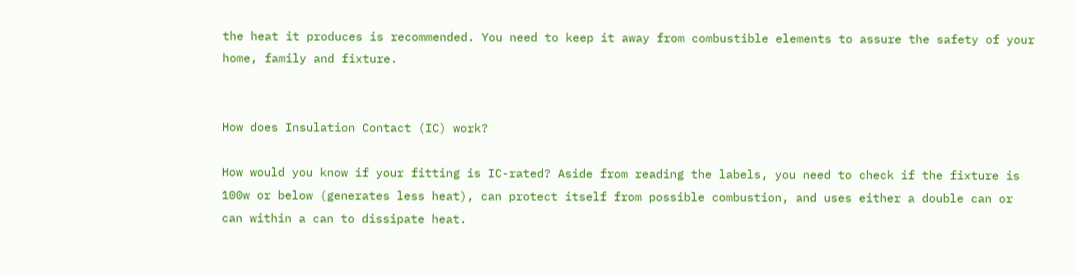the heat it produces is recommended. You need to keep it away from combustible elements to assure the safety of your home, family and fixture.


How does Insulation Contact (IC) work?

How would you know if your fitting is IC-rated? Aside from reading the labels, you need to check if the fixture is 100w or below (generates less heat), can protect itself from possible combustion, and uses either a double can or can within a can to dissipate heat.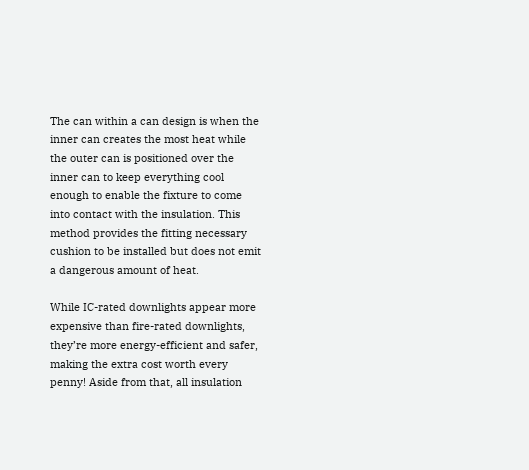The can within a can design is when the inner can creates the most heat while the outer can is positioned over the inner can to keep everything cool enough to enable the fixture to come into contact with the insulation. This method provides the fitting necessary cushion to be installed but does not emit a dangerous amount of heat.

While IC-rated downlights appear more expensive than fire-rated downlights, they’re more energy-efficient and safer, making the extra cost worth every penny! Aside from that, all insulation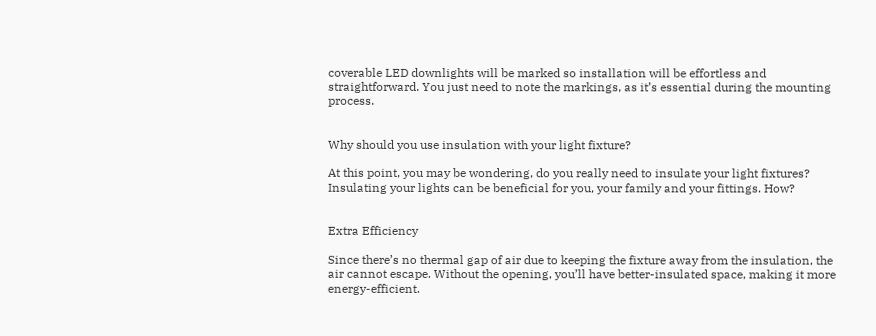coverable LED downlights will be marked so installation will be effortless and straightforward. You just need to note the markings, as it’s essential during the mounting process.


Why should you use insulation with your light fixture?

At this point, you may be wondering, do you really need to insulate your light fixtures? Insulating your lights can be beneficial for you, your family and your fittings. How?


Extra Efficiency

Since there’s no thermal gap of air due to keeping the fixture away from the insulation, the air cannot escape. Without the opening, you’ll have better-insulated space, making it more energy-efficient.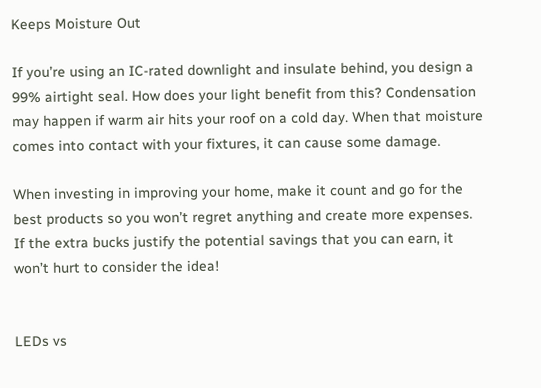Keeps Moisture Out

If you’re using an IC-rated downlight and insulate behind, you design a 99% airtight seal. How does your light benefit from this? Condensation may happen if warm air hits your roof on a cold day. When that moisture comes into contact with your fixtures, it can cause some damage.

When investing in improving your home, make it count and go for the best products so you won’t regret anything and create more expenses. If the extra bucks justify the potential savings that you can earn, it won’t hurt to consider the idea!


LEDs vs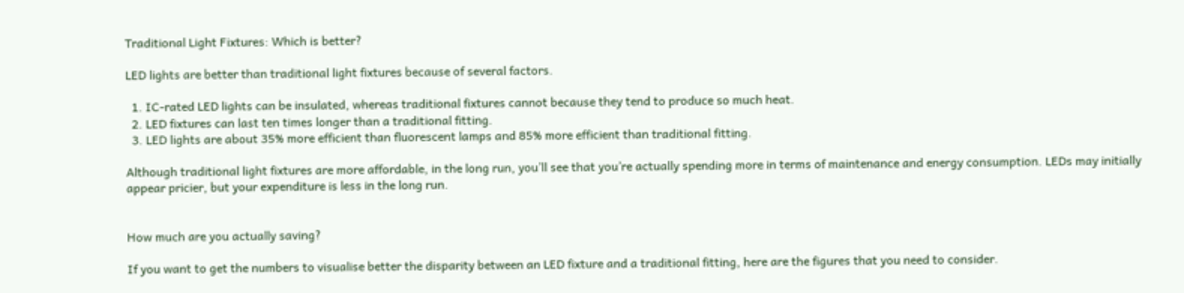Traditional Light Fixtures: Which is better?

LED lights are better than traditional light fixtures because of several factors.

  1. IC-rated LED lights can be insulated, whereas traditional fixtures cannot because they tend to produce so much heat.
  2. LED fixtures can last ten times longer than a traditional fitting.
  3. LED lights are about 35% more efficient than fluorescent lamps and 85% more efficient than traditional fitting.

Although traditional light fixtures are more affordable, in the long run, you’ll see that you’re actually spending more in terms of maintenance and energy consumption. LEDs may initially appear pricier, but your expenditure is less in the long run.


How much are you actually saving?

If you want to get the numbers to visualise better the disparity between an LED fixture and a traditional fitting, here are the figures that you need to consider.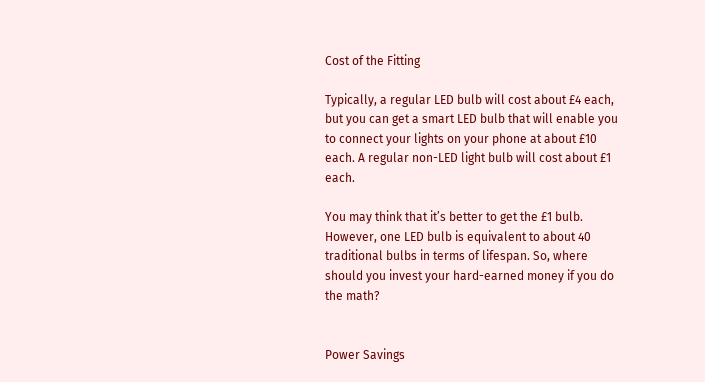Cost of the Fitting

Typically, a regular LED bulb will cost about £4 each, but you can get a smart LED bulb that will enable you to connect your lights on your phone at about £10 each. A regular non-LED light bulb will cost about £1 each.

You may think that it’s better to get the £1 bulb. However, one LED bulb is equivalent to about 40 traditional bulbs in terms of lifespan. So, where should you invest your hard-earned money if you do the math?


Power Savings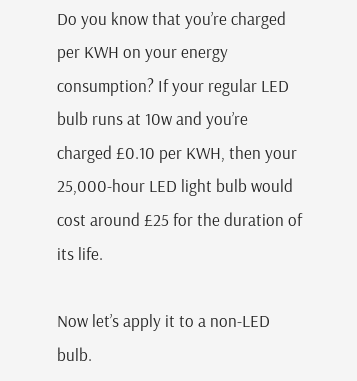Do you know that you’re charged per KWH on your energy consumption? If your regular LED bulb runs at 10w and you’re charged £0.10 per KWH, then your 25,000-hour LED light bulb would cost around £25 for the duration of its life.

Now let’s apply it to a non-LED bulb.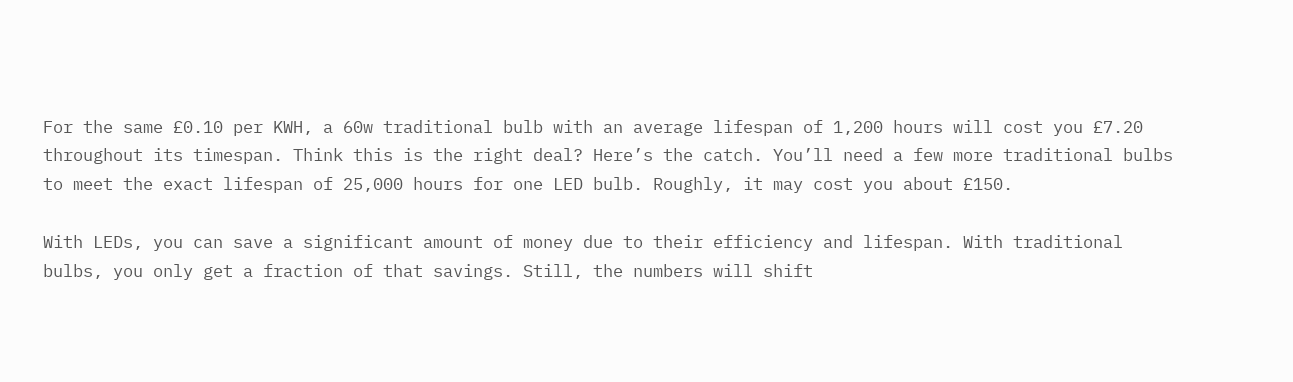For the same £0.10 per KWH, a 60w traditional bulb with an average lifespan of 1,200 hours will cost you £7.20 throughout its timespan. Think this is the right deal? Here’s the catch. You’ll need a few more traditional bulbs to meet the exact lifespan of 25,000 hours for one LED bulb. Roughly, it may cost you about £150.

With LEDs, you can save a significant amount of money due to their efficiency and lifespan. With traditional bulbs, you only get a fraction of that savings. Still, the numbers will shift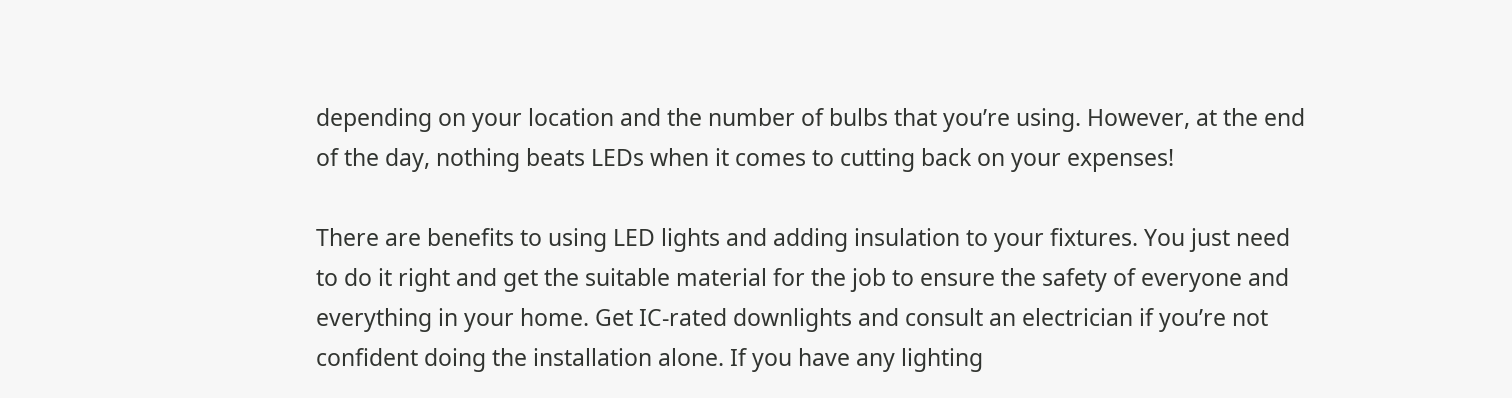depending on your location and the number of bulbs that you’re using. However, at the end of the day, nothing beats LEDs when it comes to cutting back on your expenses!

There are benefits to using LED lights and adding insulation to your fixtures. You just need to do it right and get the suitable material for the job to ensure the safety of everyone and everything in your home. Get IC-rated downlights and consult an electrician if you’re not confident doing the installation alone. If you have any lighting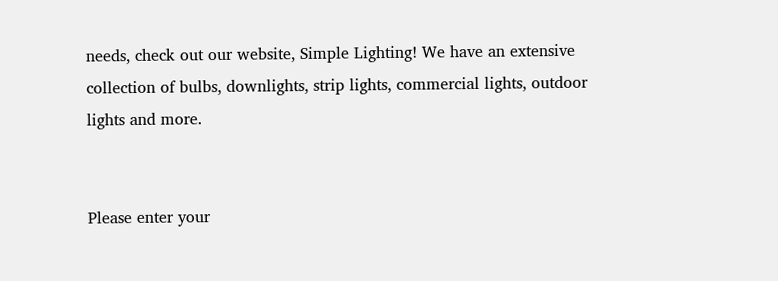needs, check out our website, Simple Lighting! We have an extensive collection of bulbs, downlights, strip lights, commercial lights, outdoor lights and more.


Please enter your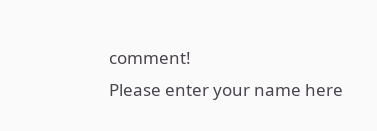comment!
Please enter your name here